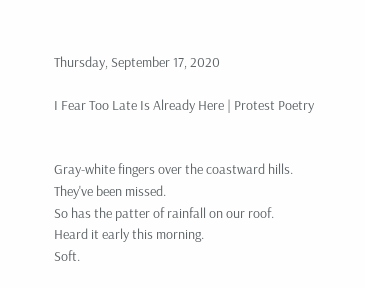Thursday, September 17, 2020

I Fear Too Late Is Already Here | Protest Poetry


Gray-white fingers over the coastward hills.
They've been missed.
So has the patter of rainfall on our roof.
Heard it early this morning.
Soft.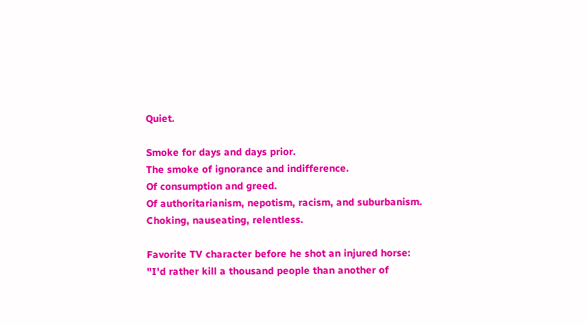Quiet.

Smoke for days and days prior.
The smoke of ignorance and indifference.
Of consumption and greed.
Of authoritarianism, nepotism, racism, and suburbanism.
Choking, nauseating, relentless.

Favorite TV character before he shot an injured horse:
"I'd rather kill a thousand people than another of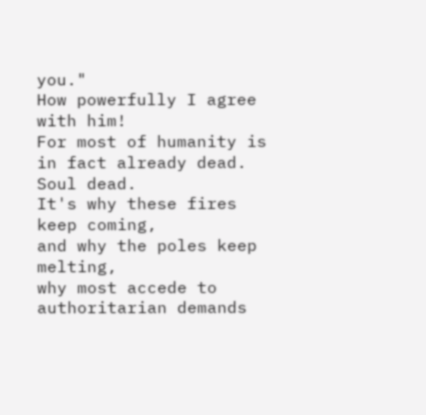you."
How powerfully I agree with him!
For most of humanity is in fact already dead.
Soul dead.
It's why these fires keep coming,
and why the poles keep melting,
why most accede to authoritarian demands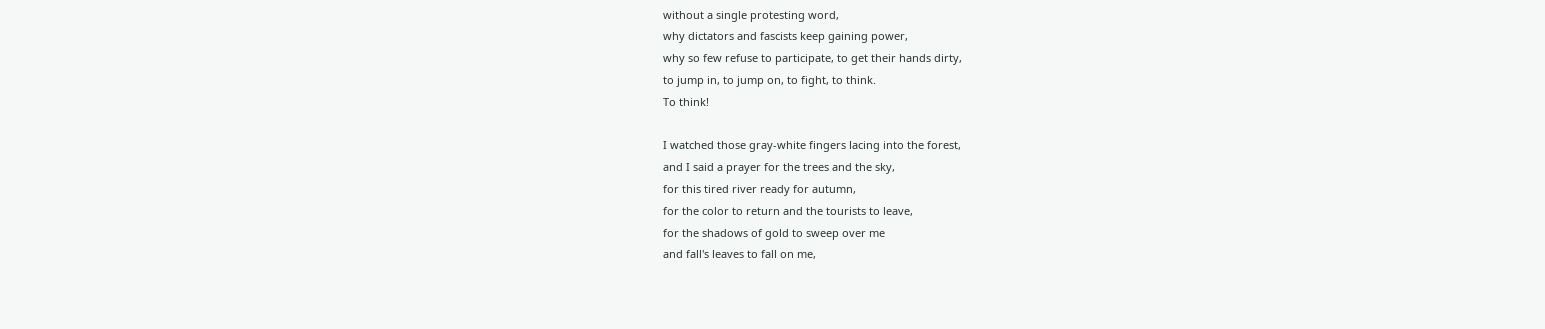without a single protesting word,
why dictators and fascists keep gaining power,
why so few refuse to participate, to get their hands dirty,
to jump in, to jump on, to fight, to think.
To think!

I watched those gray-white fingers lacing into the forest,
and I said a prayer for the trees and the sky,
for this tired river ready for autumn,
for the color to return and the tourists to leave,
for the shadows of gold to sweep over me
and fall's leaves to fall on me,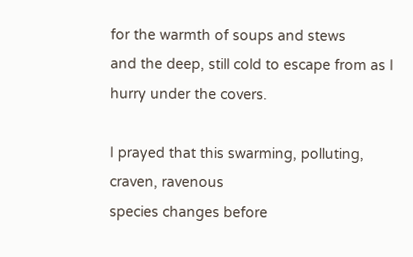for the warmth of soups and stews
and the deep, still cold to escape from as I
hurry under the covers.

I prayed that this swarming, polluting, craven, ravenous
species changes before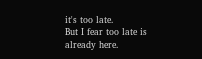it's too late.
But I fear too late is already here.